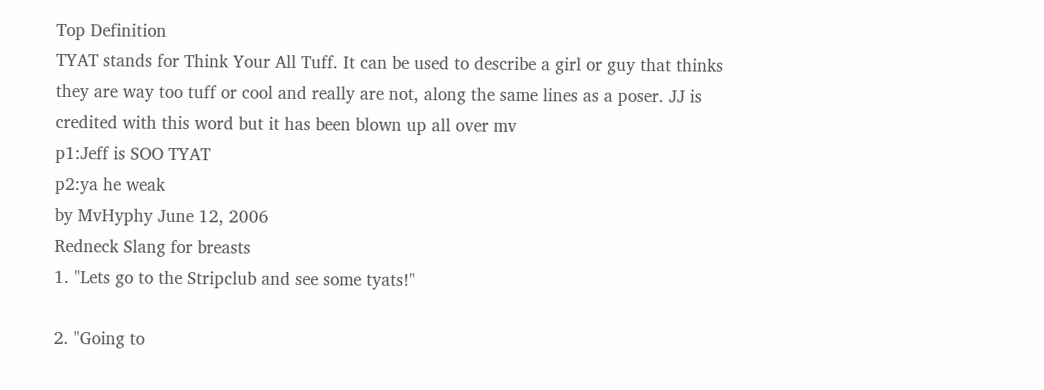Top Definition
TYAT stands for Think Your All Tuff. It can be used to describe a girl or guy that thinks they are way too tuff or cool and really are not, along the same lines as a poser. JJ is credited with this word but it has been blown up all over mv
p1:Jeff is SOO TYAT
p2:ya he weak
by MvHyphy June 12, 2006
Redneck Slang for breasts
1. "Lets go to the Stripclub and see some tyats!"

2. "Going to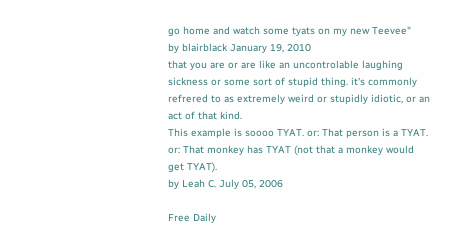go home and watch some tyats on my new Teevee"
by blairblack January 19, 2010
that you are or are like an uncontrolable laughing sickness or some sort of stupid thing. it's commonly refrered to as extremely weird or stupidly idiotic, or an act of that kind.
This example is soooo TYAT. or: That person is a TYAT. or: That monkey has TYAT (not that a monkey would get TYAT).
by Leah C. July 05, 2006

Free Daily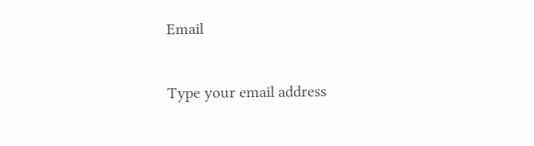Email

Type your email address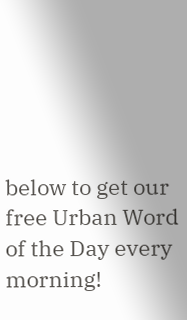below to get our free Urban Word of the Day every morning!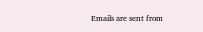Emails are sent from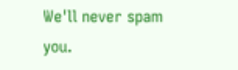We'll never spam you.